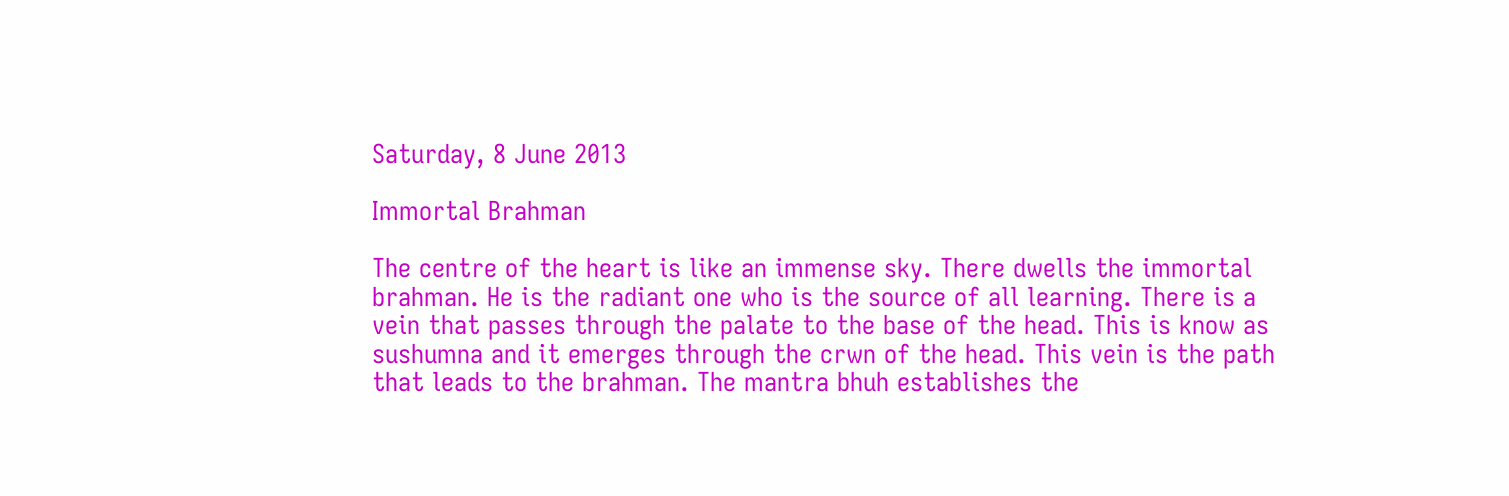Saturday, 8 June 2013

Immortal Brahman

The centre of the heart is like an immense sky. There dwells the immortal brahman. He is the radiant one who is the source of all learning. There is a vein that passes through the palate to the base of the head. This is know as sushumna and it emerges through the crwn of the head. This vein is the path that leads to the brahman. The mantra bhuh establishes the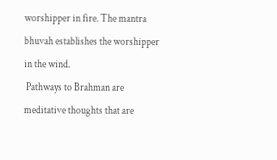worshipper in fire. The mantra bhuvah establishes the worshipper in the wind.
 Pathways to Brahman are meditative thoughts that are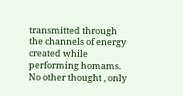transmitted through the channels of energy created while performing homams. No other thought , only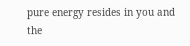pure energy resides in you and the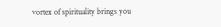vortex of spirituality brings you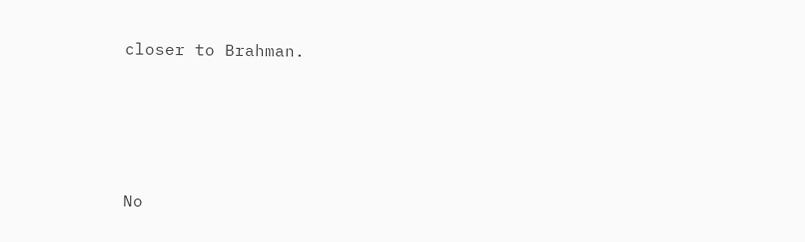closer to Brahman.




No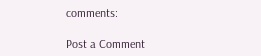comments:

Post a Comment